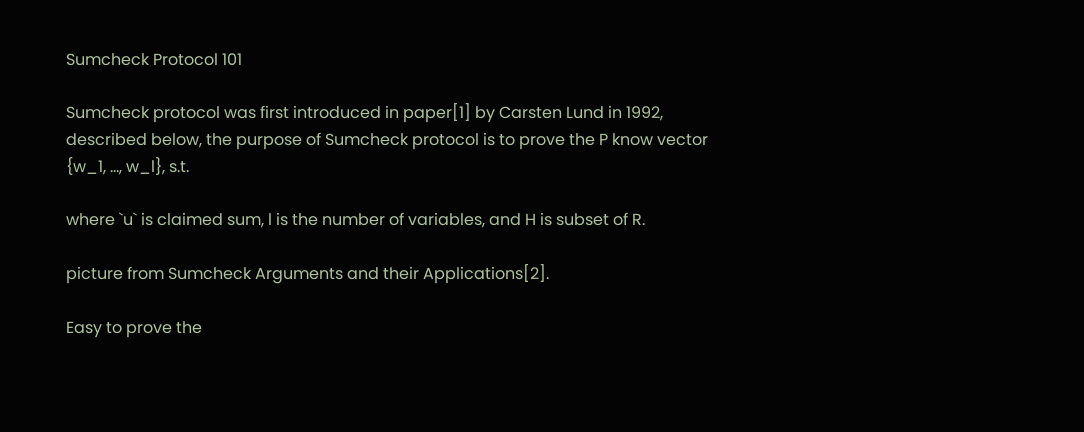Sumcheck Protocol 101

Sumcheck protocol was first introduced in paper[1] by Carsten Lund in 1992, described below, the purpose of Sumcheck protocol is to prove the P know vector {w_1, …, w_l}, s.t.

where `u` is claimed sum, l is the number of variables, and H is subset of R.

picture from Sumcheck Arguments and their Applications[2].

Easy to prove the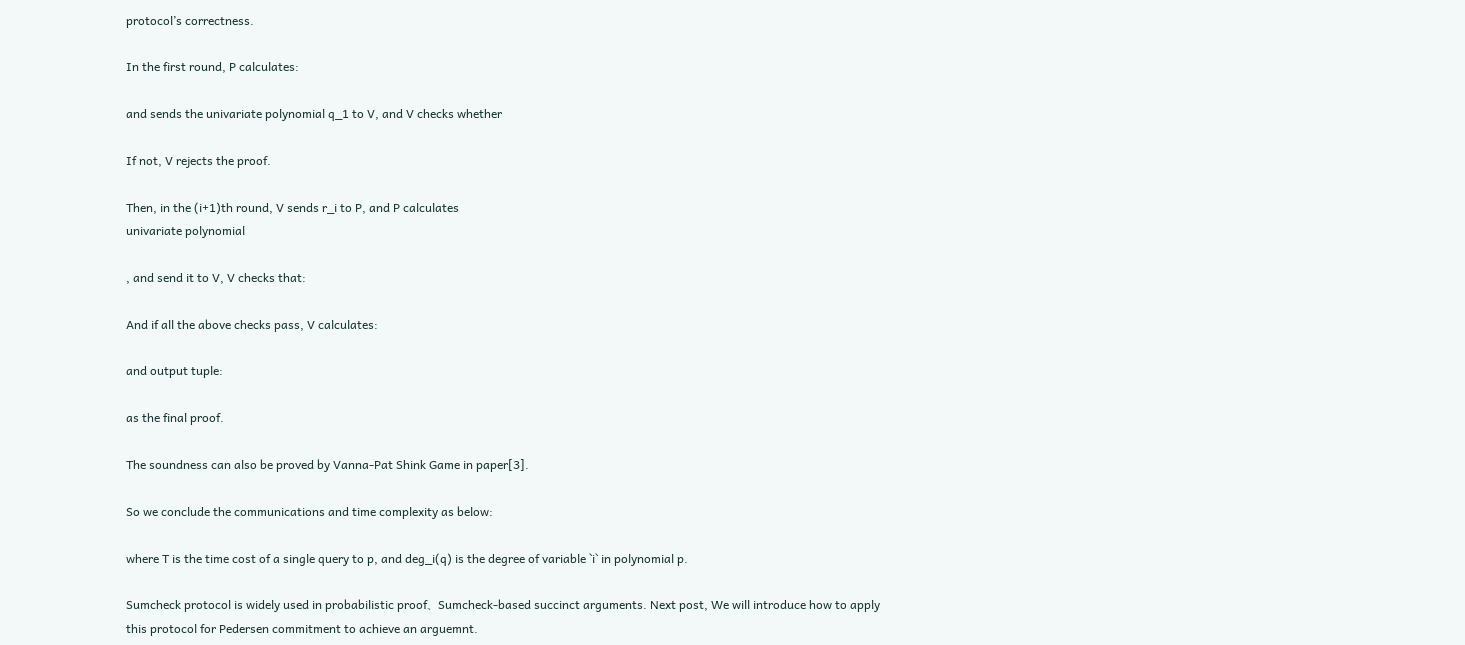protocol’s correctness.

In the first round, P calculates:

and sends the univariate polynomial q_1 to V, and V checks whether

If not, V rejects the proof.

Then, in the (i+1)th round, V sends r_i to P, and P calculates
univariate polynomial

, and send it to V, V checks that:

And if all the above checks pass, V calculates:

and output tuple:

as the final proof.

The soundness can also be proved by Vanna-Pat Shink Game in paper[3].

So we conclude the communications and time complexity as below:

where T is the time cost of a single query to p, and deg_i(q) is the degree of variable `i` in polynomial p.

Sumcheck protocol is widely used in probabilistic proof、Sumcheck-based succinct arguments. Next post, We will introduce how to apply this protocol for Pedersen commitment to achieve an arguemnt.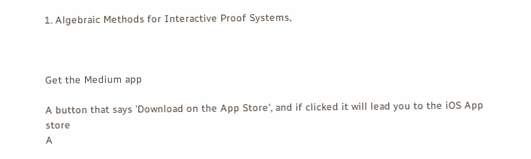1. Algebraic Methods for Interactive Proof Systems,



Get the Medium app

A button that says 'Download on the App Store', and if clicked it will lead you to the iOS App store
A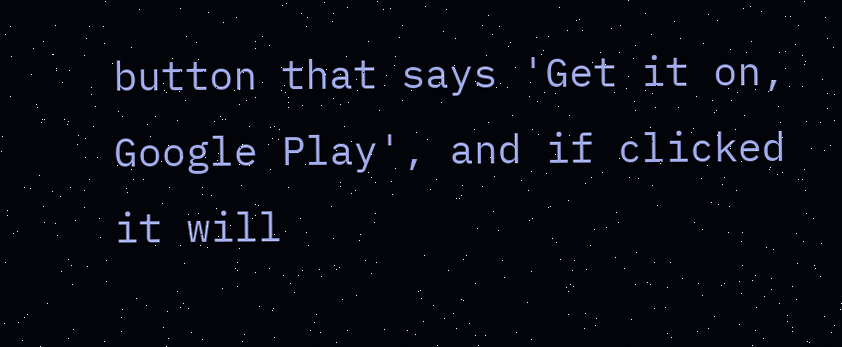button that says 'Get it on, Google Play', and if clicked it will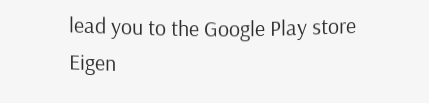lead you to the Google Play store
Eigen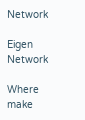Network

Eigen Network

Where make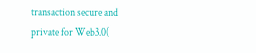transaction secure and private for Web3.0(